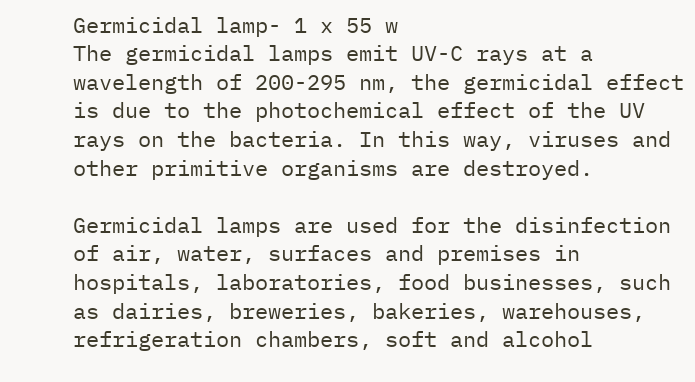Germicidal lamp- 1 x 55 w
The germicidal lamps emit UV-C rays at a wavelength of 200-295 nm, the germicidal effect is due to the photochemical effect of the UV rays on the bacteria. In this way, viruses and other primitive organisms are destroyed.

Germicidal lamps are used for the disinfection of air, water, surfaces and premises in hospitals, laboratories, food businesses, such as dairies, breweries, bakeries, warehouses, refrigeration chambers, soft and alcohol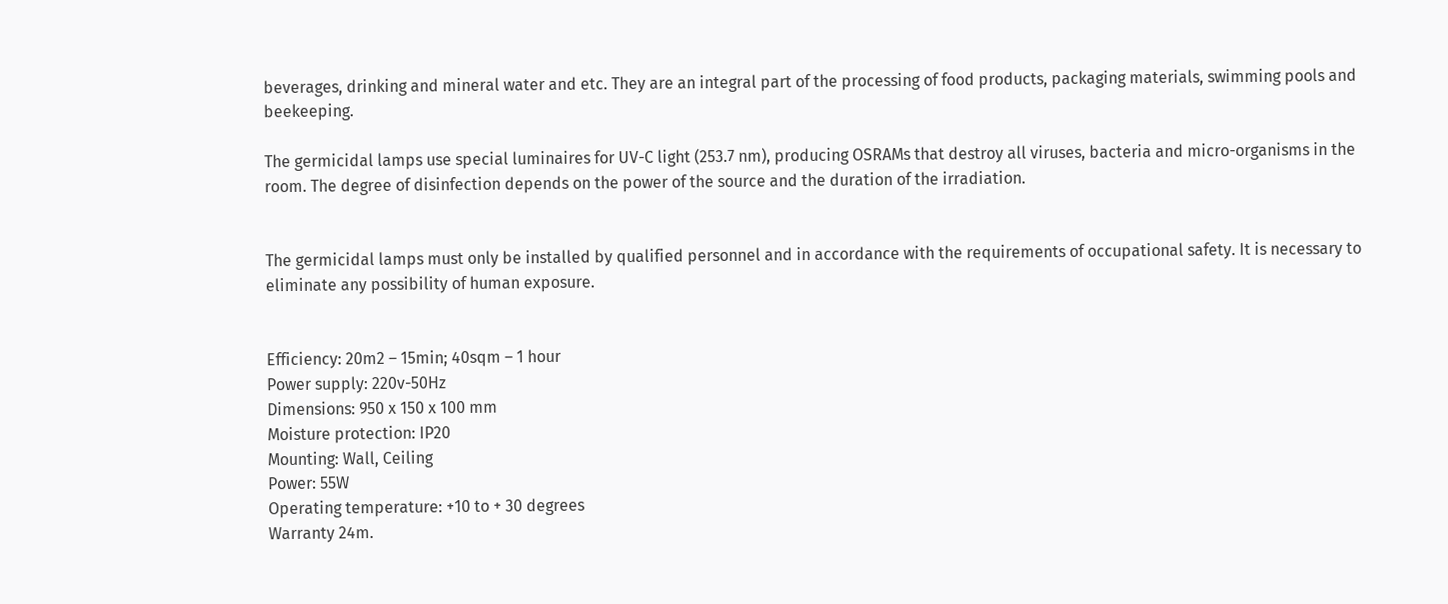beverages, drinking and mineral water and etc. They are an integral part of the processing of food products, packaging materials, swimming pools and beekeeping.

The germicidal lamps use special luminaires for UV-C light (253.7 nm), producing OSRAMs that destroy all viruses, bacteria and micro-organisms in the room. The degree of disinfection depends on the power of the source and the duration of the irradiation.


The germicidal lamps must only be installed by qualified personnel and in accordance with the requirements of occupational safety. It is necessary to eliminate any possibility of human exposure.


Efficiency: 20m2 – 15min; 40sqm – 1 hour
Power supply: 220v-50Hz
Dimensions: 950 x 150 x 100 mm
Moisture protection: IP20
Mounting: Wall, Ceiling
Power: 55W
Operating temperature: +10 to + 30 degrees
Warranty 24m.